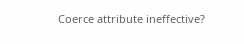Coerce attribute ineffective?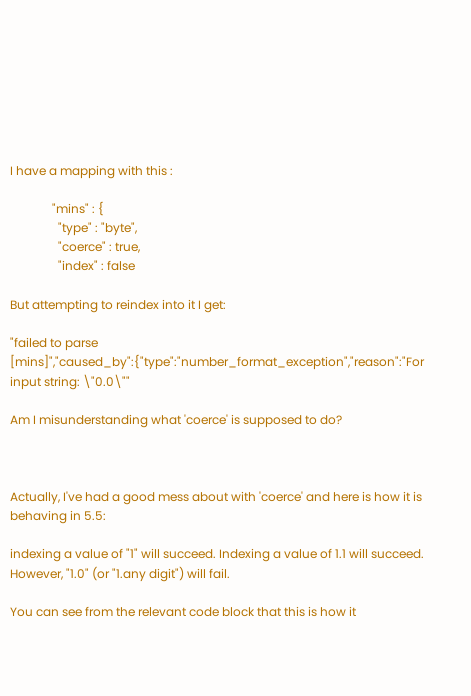I have a mapping with this :

              "mins" : {
                "type" : "byte",
                "coerce" : true,
                "index" : false

But attempting to reindex into it I get:

"failed to parse [mins]","caused_by":{"type":"number_format_exception","reason":"For input string: \"0.0\""

Am I misunderstanding what 'coerce' is supposed to do?



Actually, I've had a good mess about with 'coerce' and here is how it is behaving in 5.5:

indexing a value of "1" will succeed. Indexing a value of 1.1 will succeed. However, "1.0" (or "1.any digit") will fail.

You can see from the relevant code block that this is how it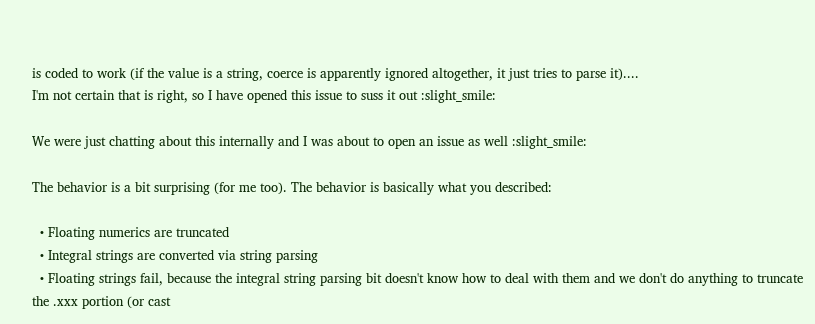is coded to work (if the value is a string, coerce is apparently ignored altogether, it just tries to parse it)....
I'm not certain that is right, so I have opened this issue to suss it out :slight_smile:

We were just chatting about this internally and I was about to open an issue as well :slight_smile:

The behavior is a bit surprising (for me too). The behavior is basically what you described:

  • Floating numerics are truncated
  • Integral strings are converted via string parsing
  • Floating strings fail, because the integral string parsing bit doesn't know how to deal with them and we don't do anything to truncate the .xxx portion (or cast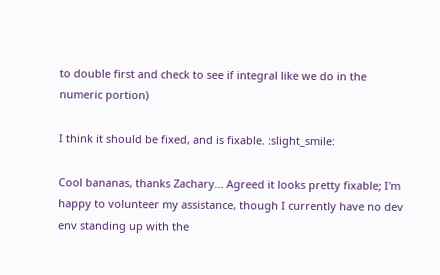to double first and check to see if integral like we do in the numeric portion)

I think it should be fixed, and is fixable. :slight_smile:

Cool bananas, thanks Zachary... Agreed it looks pretty fixable; I'm happy to volunteer my assistance, though I currently have no dev env standing up with the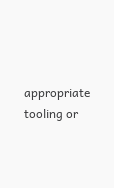appropriate tooling or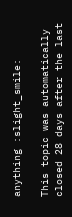anything :slight_smile:

This topic was automatically closed 28 days after the last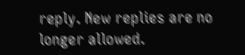reply. New replies are no longer allowed.